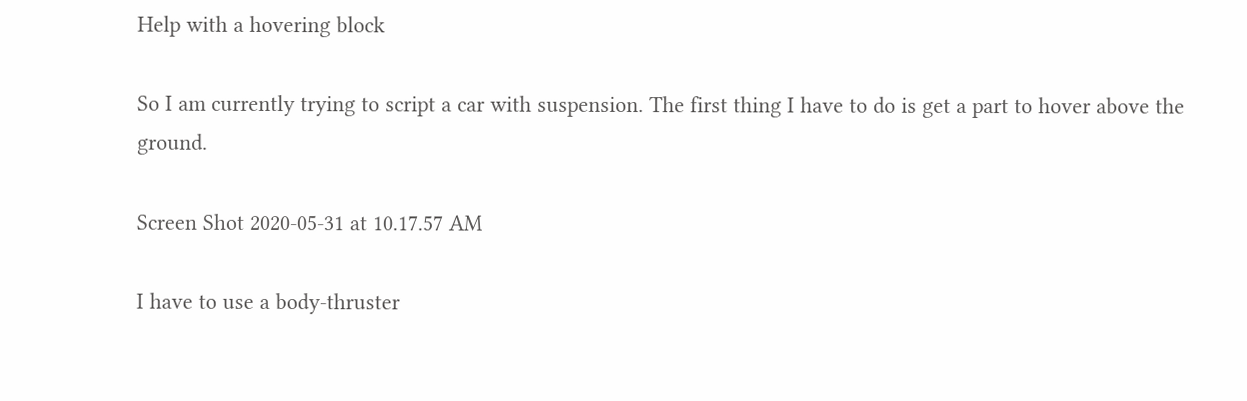Help with a hovering block

So I am currently trying to script a car with suspension. The first thing I have to do is get a part to hover above the ground.

Screen Shot 2020-05-31 at 10.17.57 AM

I have to use a body-thruster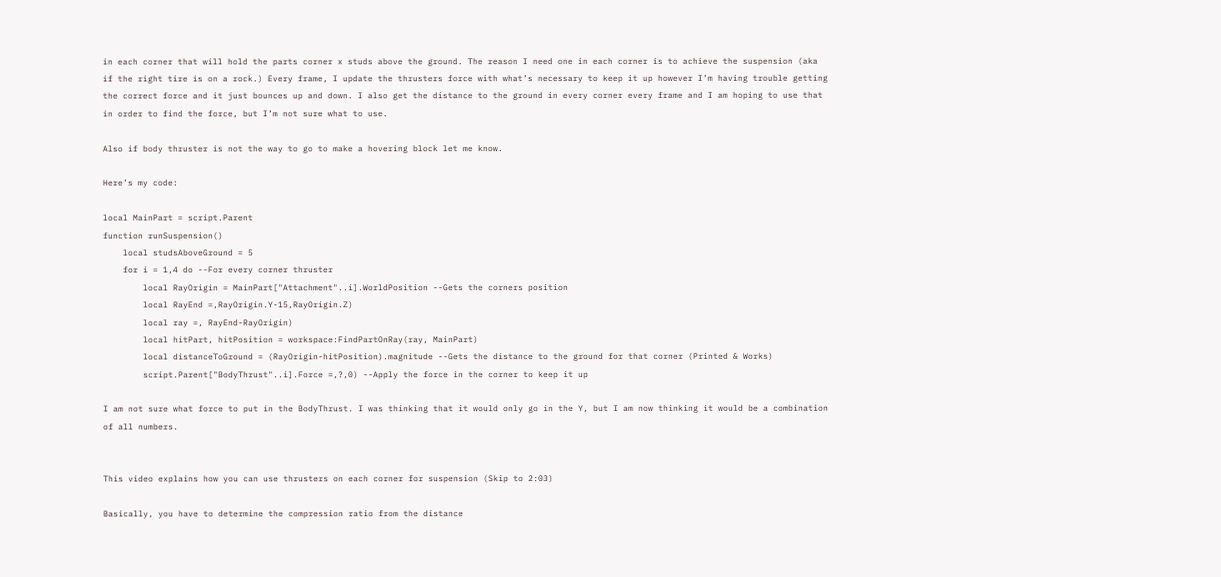in each corner that will hold the parts corner x studs above the ground. The reason I need one in each corner is to achieve the suspension (aka if the right tire is on a rock.) Every frame, I update the thrusters force with what’s necessary to keep it up however I’m having trouble getting the correct force and it just bounces up and down. I also get the distance to the ground in every corner every frame and I am hoping to use that in order to find the force, but I’m not sure what to use.

Also if body thruster is not the way to go to make a hovering block let me know.

Here’s my code:

local MainPart = script.Parent
function runSuspension()
    local studsAboveGround = 5
    for i = 1,4 do --For every corner thruster
        local RayOrigin = MainPart["Attachment"..i].WorldPosition --Gets the corners position
        local RayEnd =,RayOrigin.Y-15,RayOrigin.Z)
        local ray =, RayEnd-RayOrigin)
        local hitPart, hitPosition = workspace:FindPartOnRay(ray, MainPart)
        local distanceToGround = (RayOrigin-hitPosition).magnitude --Gets the distance to the ground for that corner (Printed & Works)
        script.Parent["BodyThrust"..i].Force =,?,0) --Apply the force in the corner to keep it up

I am not sure what force to put in the BodyThrust. I was thinking that it would only go in the Y, but I am now thinking it would be a combination of all numbers.


This video explains how you can use thrusters on each corner for suspension (Skip to 2:03)

Basically, you have to determine the compression ratio from the distance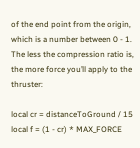of the end point from the origin, which is a number between 0 - 1. The less the compression ratio is, the more force you’ll apply to the thruster:

local cr = distanceToGround / 15
local f = (1 - cr) * MAX_FORCE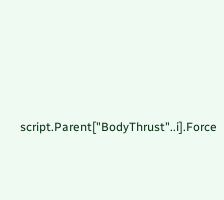script.Parent["BodyThrust"..i].Force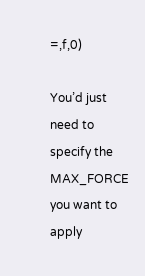=,f,0)

You’d just need to specify the MAX_FORCE you want to apply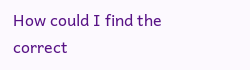How could I find the correct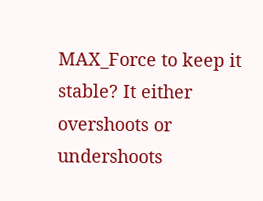MAX_Force to keep it stable? It either overshoots or undershoots